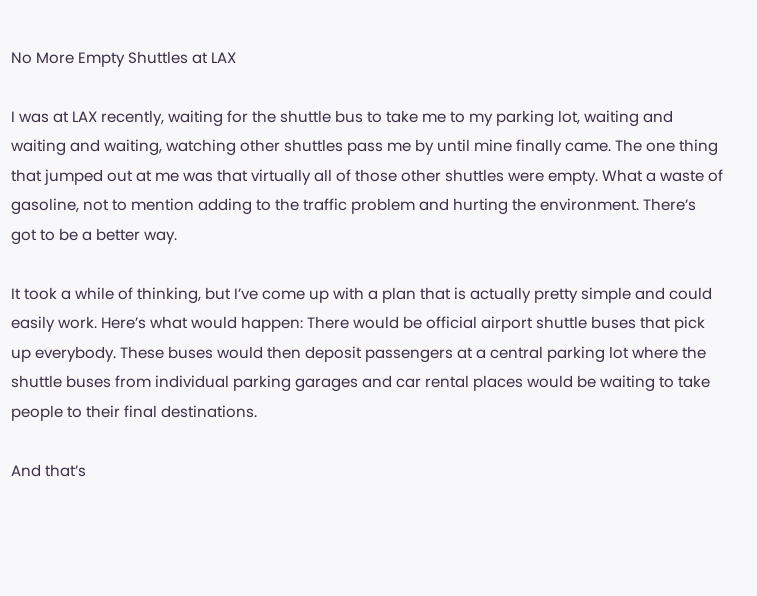No More Empty Shuttles at LAX

I was at LAX recently, waiting for the shuttle bus to take me to my parking lot, waiting and waiting and waiting, watching other shuttles pass me by until mine finally came. The one thing that jumped out at me was that virtually all of those other shuttles were empty. What a waste of gasoline, not to mention adding to the traffic problem and hurting the environment. There’s got to be a better way.

It took a while of thinking, but I’ve come up with a plan that is actually pretty simple and could easily work. Here’s what would happen: There would be official airport shuttle buses that pick up everybody. These buses would then deposit passengers at a central parking lot where the shuttle buses from individual parking garages and car rental places would be waiting to take people to their final destinations.

And that’s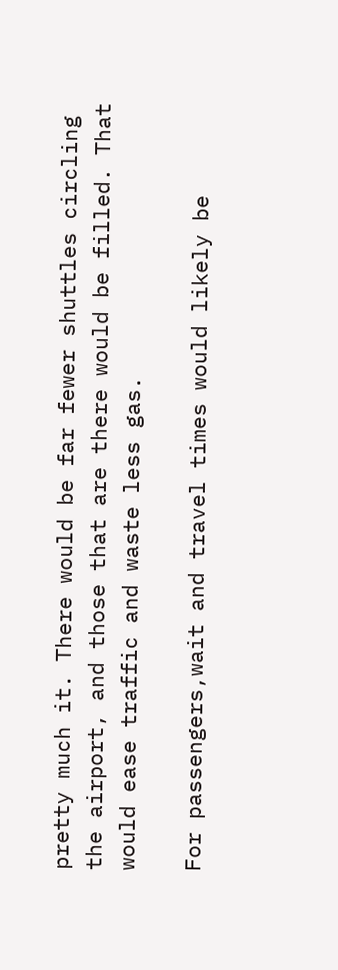pretty much it. There would be far fewer shuttles circling the airport, and those that are there would be filled. That would ease traffic and waste less gas.

For passengers,wait and travel times would likely be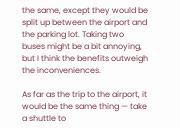the same, except they would be split up between the airport and the parking lot. Taking two buses might be a bit annoying, but I think the benefits outweigh the inconveniences.

As far as the trip to the airport, it would be the same thing — take a shuttle to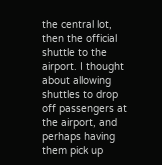the central lot, then the official shuttle to the airport. I thought about allowing shuttles to drop off passengers at the airport, and perhaps having them pick up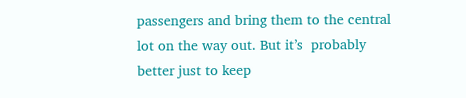passengers and bring them to the central lot on the way out. But it’s  probably better just to keep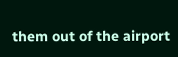them out of the airport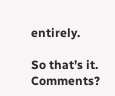entirely.

So that’s it. Comments?